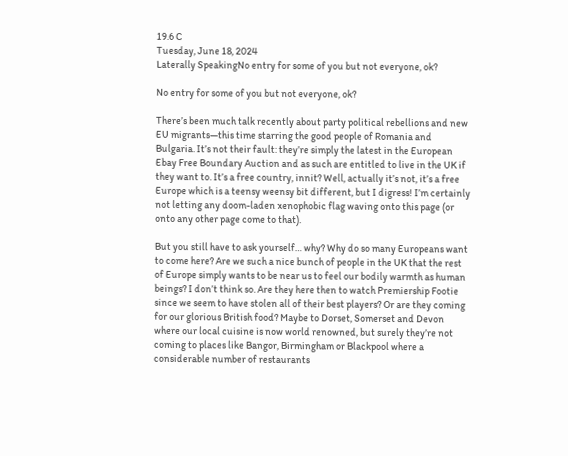19.6 C
Tuesday, June 18, 2024
Laterally SpeakingNo entry for some of you but not everyone, ok?

No entry for some of you but not everyone, ok?

There’s been much talk recently about party political rebellions and new EU migrants—this time starring the good people of Romania and Bulgaria. It’s not their fault: they’re simply the latest in the European Ebay Free Boundary Auction and as such are entitled to live in the UK if they want to. It’s a free country, innit? Well, actually it’s not, it’s a free Europe which is a teensy weensy bit different, but I digress! I’m certainly not letting any doom-laden xenophobic flag waving onto this page (or onto any other page come to that).

But you still have to ask yourself… why? Why do so many Europeans want to come here? Are we such a nice bunch of people in the UK that the rest of Europe simply wants to be near us to feel our bodily warmth as human beings? I don’t think so. Are they here then to watch Premiership Footie since we seem to have stolen all of their best players? Or are they coming for our glorious British food? Maybe to Dorset, Somerset and Devon where our local cuisine is now world renowned, but surely they’re not coming to places like Bangor, Birmingham or Blackpool where a considerable number of restaurants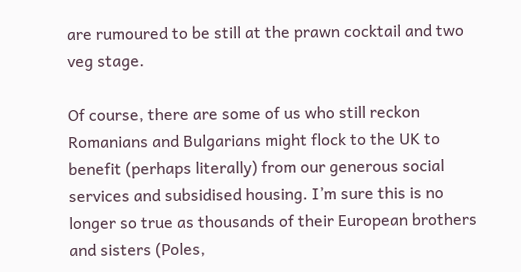are rumoured to be still at the prawn cocktail and two veg stage.

Of course, there are some of us who still reckon Romanians and Bulgarians might flock to the UK to benefit (perhaps literally) from our generous social services and subsidised housing. I’m sure this is no longer so true as thousands of their European brothers and sisters (Poles,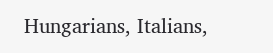Hungarians, Italians,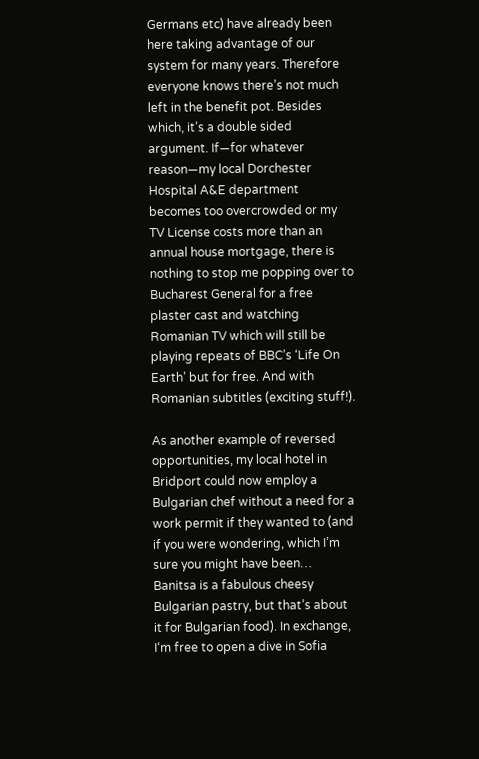Germans etc) have already been here taking advantage of our system for many years. Therefore everyone knows there’s not much left in the benefit pot. Besides which, it’s a double sided argument. If—for whatever reason—my local Dorchester Hospital A&E department becomes too overcrowded or my TV License costs more than an annual house mortgage, there is nothing to stop me popping over to Bucharest General for a free plaster cast and watching Romanian TV which will still be playing repeats of BBC’s ‘Life On Earth’ but for free. And with Romanian subtitles (exciting stuff!).

As another example of reversed opportunities, my local hotel in Bridport could now employ a Bulgarian chef without a need for a work permit if they wanted to (and if you were wondering, which I’m sure you might have been… Banitsa is a fabulous cheesy Bulgarian pastry, but that’s about it for Bulgarian food). In exchange, I‘m free to open a dive in Sofia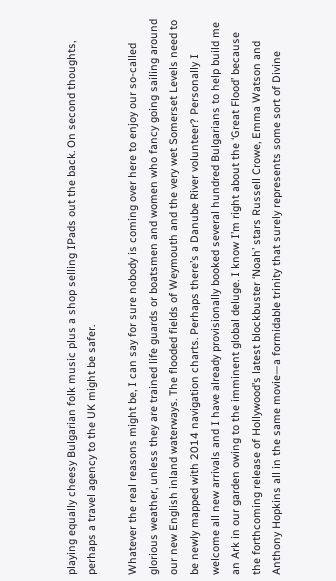playing equally cheesy Bulgarian folk music plus a shop selling IPads out the back. On second thoughts, perhaps a travel agency to the UK might be safer.

Whatever the real reasons might be, I can say for sure nobody is coming over here to enjoy our so-called glorious weather, unless they are trained life guards or boatsmen and women who fancy going sailing around our new English inland waterways. The flooded fields of Weymouth and the very wet Somerset Levels need to be newly mapped with 2014 navigation charts. Perhaps there’s a Danube River volunteer? Personally I welcome all new arrivals and I have already provisionally booked several hundred Bulgarians to help build me an Ark in our garden owing to the imminent global deluge. I know I’m right about the ‘Great Flood’ because the forthcoming release of Hollywood’s latest blockbuster ‘Noah’ stars Russell Crowe, Emma Watson and Anthony Hopkins all in the same movie—a formidable trinity that surely represents some sort of Divine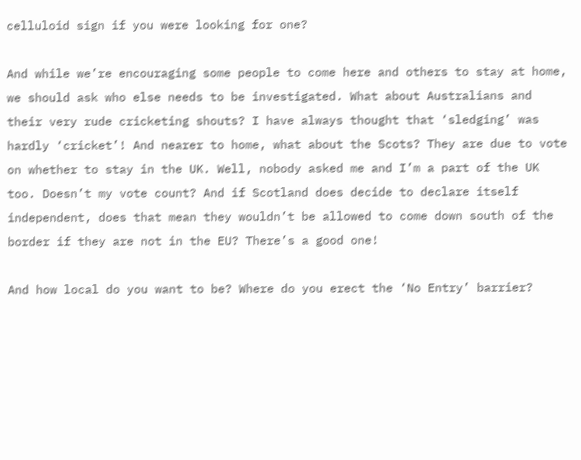celluloid sign if you were looking for one?

And while we’re encouraging some people to come here and others to stay at home, we should ask who else needs to be investigated. What about Australians and their very rude cricketing shouts? I have always thought that ‘sledging’ was hardly ‘cricket’! And nearer to home, what about the Scots? They are due to vote on whether to stay in the UK. Well, nobody asked me and I’m a part of the UK too. Doesn’t my vote count? And if Scotland does decide to declare itself independent, does that mean they wouldn’t be allowed to come down south of the border if they are not in the EU? There’s a good one!

And how local do you want to be? Where do you erect the ‘No Entry’ barrier?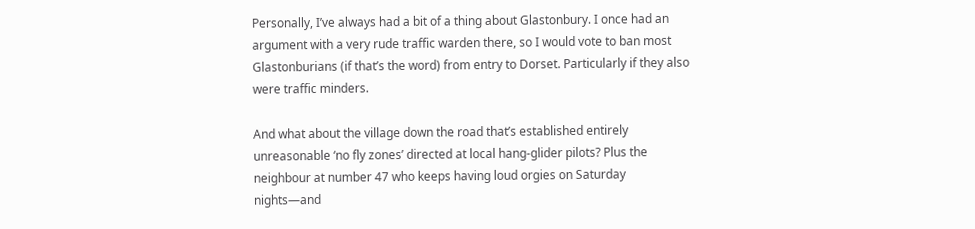Personally, I’ve always had a bit of a thing about Glastonbury. I once had an argument with a very rude traffic warden there, so I would vote to ban most Glastonburians (if that’s the word) from entry to Dorset. Particularly if they also were traffic minders.

And what about the village down the road that’s established entirely unreasonable ‘no fly zones’ directed at local hang-glider pilots? Plus the neighbour at number 47 who keeps having loud orgies on Saturday nights—and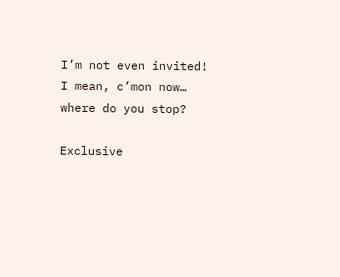I’m not even invited! I mean, c’mon now… where do you stop?

Exclusive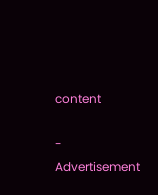content

- Advertisement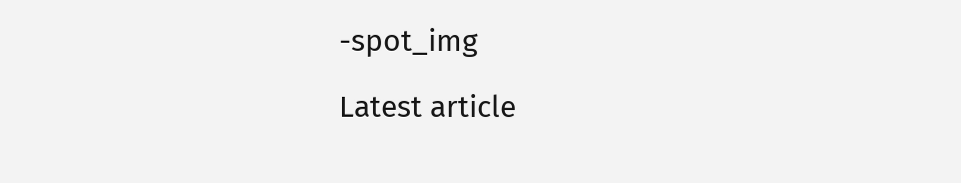-spot_img

Latest article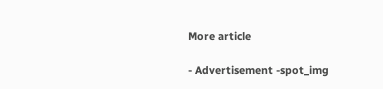More article

- Advertisement -spot_img